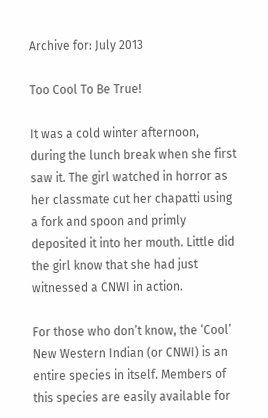Archive for: July 2013

Too Cool To Be True!

It was a cold winter afternoon, during the lunch break when she first saw it. The girl watched in horror as her classmate cut her chapatti using a fork and spoon and primly deposited it into her mouth. Little did the girl know that she had just witnessed a CNWI in action.

For those who don’t know, the ‘Cool’ New Western Indian (or CNWI) is an entire species in itself. Members of this species are easily available for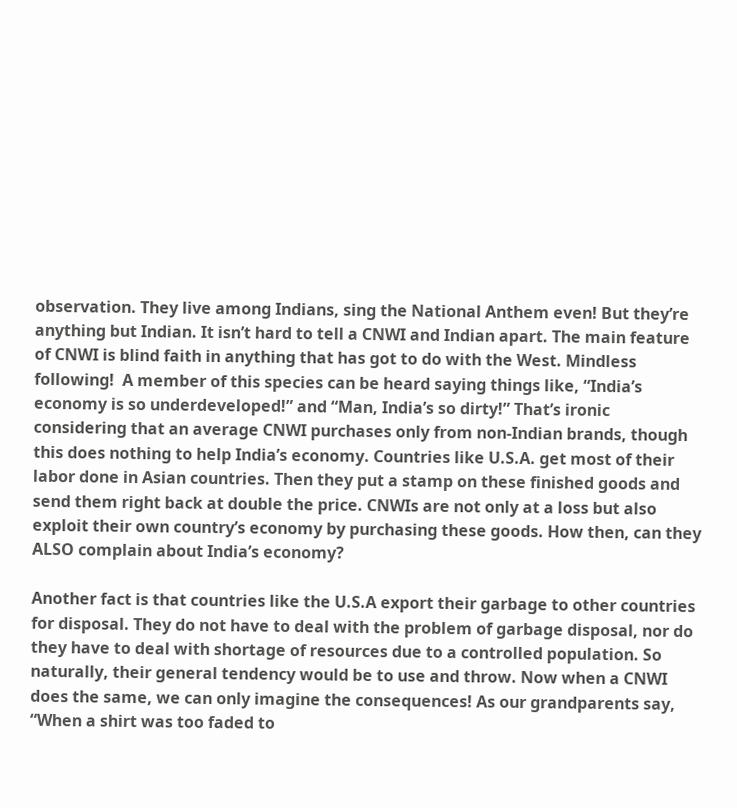observation. They live among Indians, sing the National Anthem even! But they’re anything but Indian. It isn’t hard to tell a CNWI and Indian apart. The main feature of CNWI is blind faith in anything that has got to do with the West. Mindless following!  A member of this species can be heard saying things like, “India’s economy is so underdeveloped!” and “Man, India’s so dirty!” That’s ironic considering that an average CNWI purchases only from non-Indian brands, though this does nothing to help India’s economy. Countries like U.S.A. get most of their labor done in Asian countries. Then they put a stamp on these finished goods and send them right back at double the price. CNWIs are not only at a loss but also exploit their own country’s economy by purchasing these goods. How then, can they ALSO complain about India’s economy?

Another fact is that countries like the U.S.A export their garbage to other countries for disposal. They do not have to deal with the problem of garbage disposal, nor do they have to deal with shortage of resources due to a controlled population. So naturally, their general tendency would be to use and throw. Now when a CNWI does the same, we can only imagine the consequences! As our grandparents say, “When a shirt was too faded to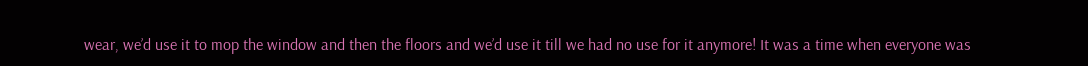wear, we’d use it to mop the window and then the floors and we’d use it till we had no use for it anymore! It was a time when everyone was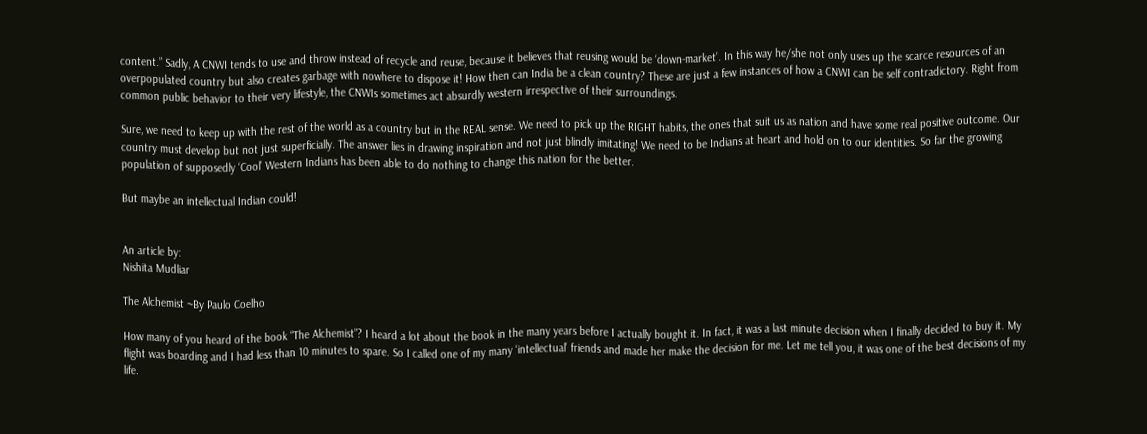content.” Sadly, A CNWI tends to use and throw instead of recycle and reuse, because it believes that reusing would be ‘down-market’. In this way he/she not only uses up the scarce resources of an overpopulated country but also creates garbage with nowhere to dispose it! How then can India be a clean country? These are just a few instances of how a CNWI can be self contradictory. Right from common public behavior to their very lifestyle, the CNWIs sometimes act absurdly western irrespective of their surroundings.

Sure, we need to keep up with the rest of the world as a country but in the REAL sense. We need to pick up the RIGHT habits, the ones that suit us as nation and have some real positive outcome. Our country must develop but not just superficially. The answer lies in drawing inspiration and not just blindly imitating! We need to be Indians at heart and hold on to our identities. So far the growing population of supposedly ‘Cool’ Western Indians has been able to do nothing to change this nation for the better.

But maybe an intellectual Indian could!


An article by:
Nishita Mudliar

The Alchemist ~By Paulo Coelho

How many of you heard of the book “The Alchemist”? I heard a lot about the book in the many years before I actually bought it. In fact, it was a last minute decision when I finally decided to buy it. My flight was boarding and I had less than 10 minutes to spare. So I called one of my many ‘intellectual’ friends and made her make the decision for me. Let me tell you, it was one of the best decisions of my life.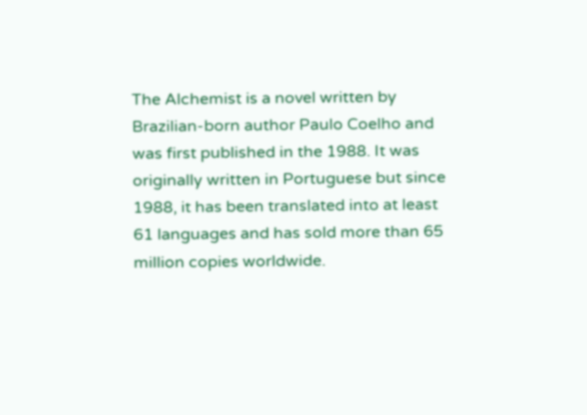The Alchemist is a novel written by Brazilian-born author Paulo Coelho and was first published in the 1988. It was originally written in Portuguese but since 1988, it has been translated into at least 61 languages and has sold more than 65 million copies worldwide.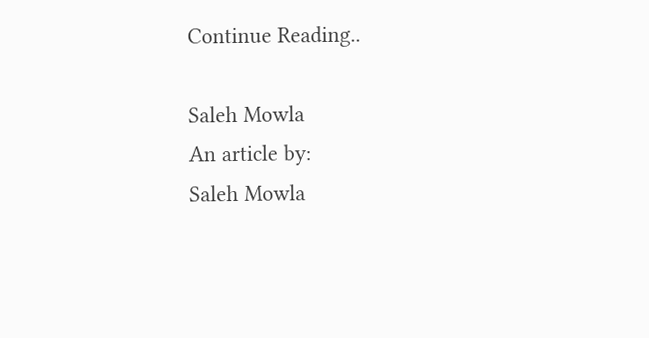Continue Reading..

Saleh Mowla
An article by:
Saleh Mowla